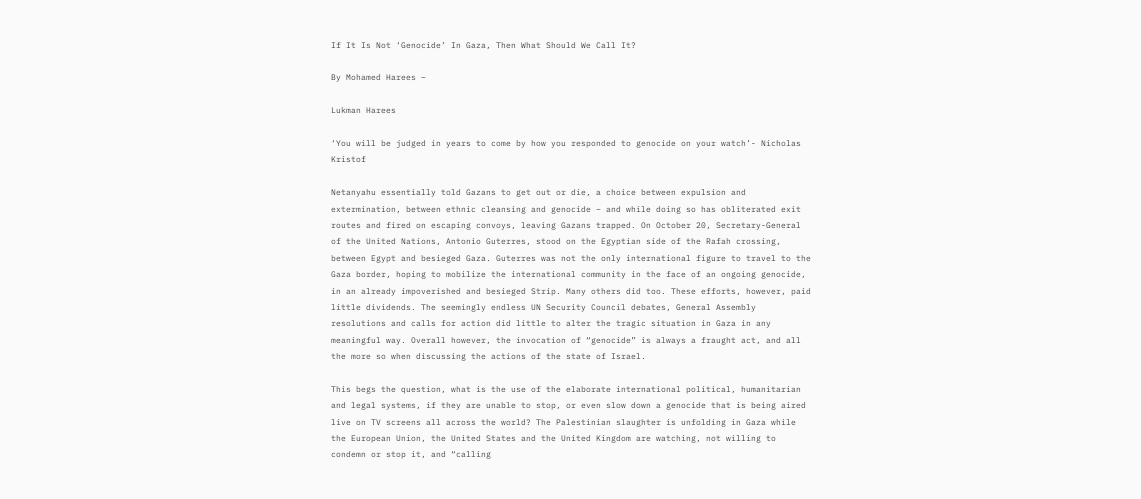If It Is Not ‘Genocide’ In Gaza, Then What Should We Call It?

By Mohamed Harees –

Lukman Harees

‘You will be judged in years to come by how you responded to genocide on your watch’- Nicholas Kristof

Netanyahu essentially told Gazans to get out or die, a choice between expulsion and extermination, between ethnic cleansing and genocide – and while doing so has obliterated exit routes and fired on escaping convoys, leaving Gazans trapped. On October 20, Secretary-General of the United Nations, Antonio Guterres, stood on the Egyptian side of the Rafah crossing, between Egypt and besieged Gaza. Guterres was not the only international figure to travel to the Gaza border, hoping to mobilize the international community in the face of an ongoing genocide, in an already impoverished and besieged Strip. Many others did too. These efforts, however, paid little dividends. The seemingly endless UN Security Council debates, General Assembly resolutions and calls for action did little to alter the tragic situation in Gaza in any meaningful way. Overall however, the invocation of “genocide” is always a fraught act, and all the more so when discussing the actions of the state of Israel.

This begs the question, what is the use of the elaborate international political, humanitarian and legal systems, if they are unable to stop, or even slow down a genocide that is being aired live on TV screens all across the world? The Palestinian slaughter is unfolding in Gaza while the European Union, the United States and the United Kingdom are watching, not willing to condemn or stop it, and “calling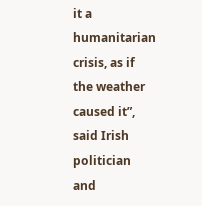it a humanitarian crisis, as if the weather caused it”, said Irish politician and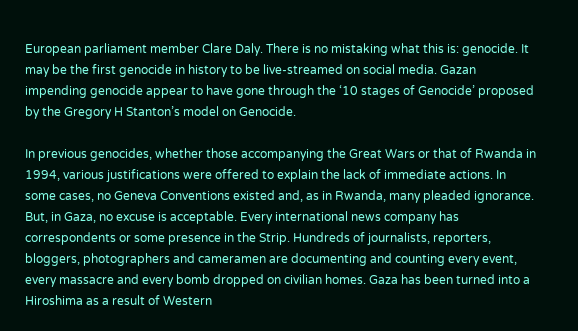European parliament member Clare Daly. There is no mistaking what this is: genocide. It may be the first genocide in history to be live-streamed on social media. Gazan impending genocide appear to have gone through the ‘10 stages of Genocide’ proposed by the Gregory H Stanton’s model on Genocide.

In previous genocides, whether those accompanying the Great Wars or that of Rwanda in 1994, various justifications were offered to explain the lack of immediate actions. In some cases, no Geneva Conventions existed and, as in Rwanda, many pleaded ignorance. But, in Gaza, no excuse is acceptable. Every international news company has correspondents or some presence in the Strip. Hundreds of journalists, reporters, bloggers, photographers and cameramen are documenting and counting every event, every massacre and every bomb dropped on civilian homes. Gaza has been turned into a Hiroshima as a result of Western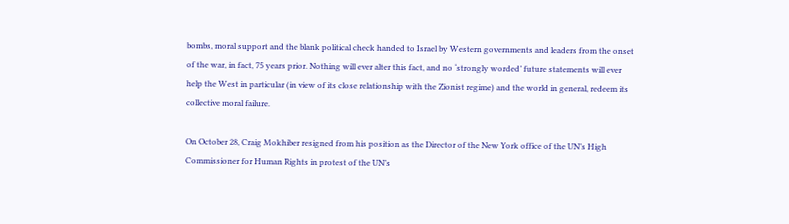bombs, moral support and the blank political check handed to Israel by Western governments and leaders from the onset of the war, in fact, 75 years prior. Nothing will ever alter this fact, and no ‘strongly worded’ future statements will ever help the West in particular (in view of its close relationship with the Zionist regime) and the world in general, redeem its collective moral failure.

On October 28, Craig Mokhiber resigned from his position as the Director of the New York office of the UN’s High Commissioner for Human Rights in protest of the UN’s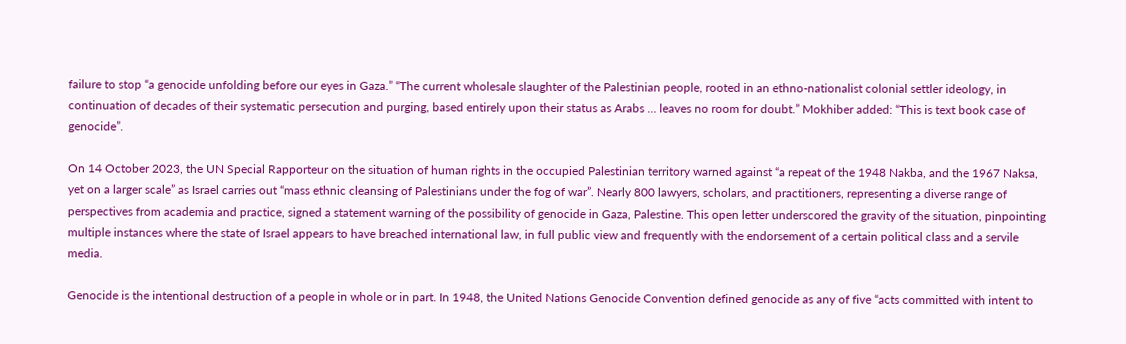failure to stop “a genocide unfolding before our eyes in Gaza.” “The current wholesale slaughter of the Palestinian people, rooted in an ethno-nationalist colonial settler ideology, in continuation of decades of their systematic persecution and purging, based entirely upon their status as Arabs … leaves no room for doubt.” Mokhiber added: “This is text book case of genocide”.

On 14 October 2023, the UN Special Rapporteur on the situation of human rights in the occupied Palestinian territory warned against “a repeat of the 1948 Nakba, and the 1967 Naksa, yet on a larger scale” as Israel carries out “mass ethnic cleansing of Palestinians under the fog of war”. Nearly 800 lawyers, scholars, and practitioners, representing a diverse range of perspectives from academia and practice, signed a statement warning of the possibility of genocide in Gaza, Palestine. This open letter underscored the gravity of the situation, pinpointing multiple instances where the state of Israel appears to have breached international law, in full public view and frequently with the endorsement of a certain political class and a servile media.

Genocide is the intentional destruction of a people in whole or in part. In 1948, the United Nations Genocide Convention defined genocide as any of five “acts committed with intent to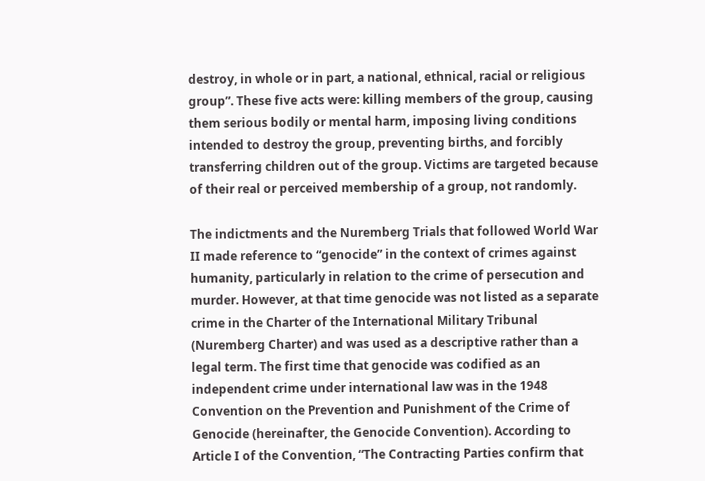destroy, in whole or in part, a national, ethnical, racial or religious group”. These five acts were: killing members of the group, causing them serious bodily or mental harm, imposing living conditions intended to destroy the group, preventing births, and forcibly transferring children out of the group. Victims are targeted because of their real or perceived membership of a group, not randomly.

The indictments and the Nuremberg Trials that followed World War II made reference to “genocide” in the context of crimes against humanity, particularly in relation to the crime of persecution and murder. However, at that time genocide was not listed as a separate crime in the Charter of the International Military Tribunal (Nuremberg Charter) and was used as a descriptive rather than a legal term. The first time that genocide was codified as an independent crime under international law was in the 1948 Convention on the Prevention and Punishment of the Crime of Genocide (hereinafter, the Genocide Convention). According to Article I of the Convention, “The Contracting Parties confirm that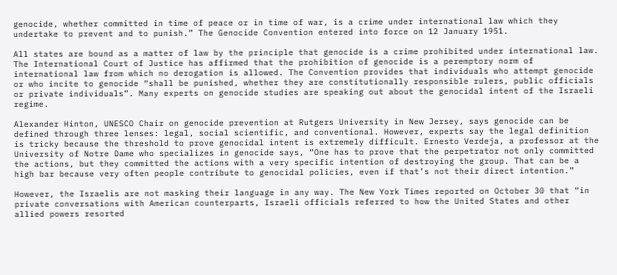genocide, whether committed in time of peace or in time of war, is a crime under international law which they undertake to prevent and to punish.” The Genocide Convention entered into force on 12 January 1951.

All states are bound as a matter of law by the principle that genocide is a crime prohibited under international law. The International Court of Justice has affirmed that the prohibition of genocide is a peremptory norm of international law from which no derogation is allowed. The Convention provides that individuals who attempt genocide or who incite to genocide “shall be punished, whether they are constitutionally responsible rulers, public officials or private individuals”. Many experts on genocide studies are speaking out about the genocidal intent of the Israeli regime.

Alexander Hinton, UNESCO Chair on genocide prevention at Rutgers University in New Jersey, says genocide can be defined through three lenses: legal, social scientific, and conventional. However, experts say the legal definition is tricky because the threshold to prove genocidal intent is extremely difficult. Ernesto Verdeja, a professor at the University of Notre Dame who specializes in genocide says, “One has to prove that the perpetrator not only committed the actions, but they committed the actions with a very specific intention of destroying the group. That can be a high bar because very often people contribute to genocidal policies, even if that’s not their direct intention.”

However, the Israelis are not masking their language in any way. The New York Times reported on October 30 that “in private conversations with American counterparts, Israeli officials referred to how the United States and other allied powers resorted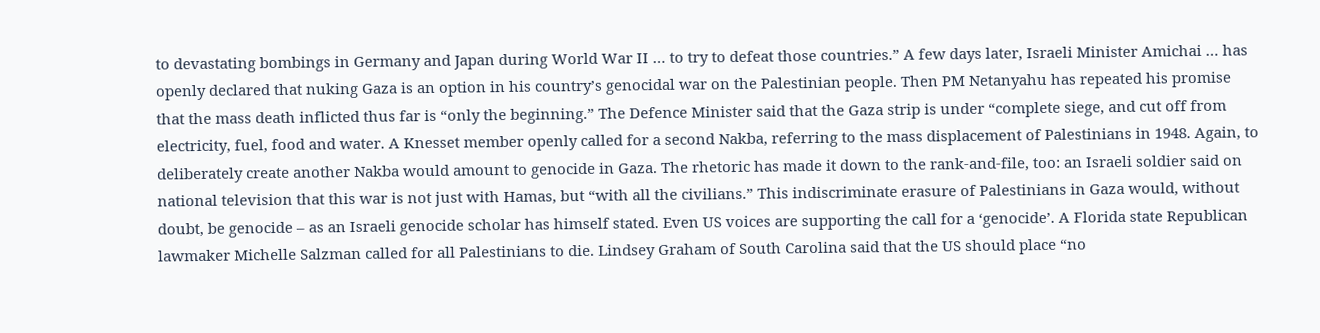to devastating bombings in Germany and Japan during World War II … to try to defeat those countries.” A few days later, Israeli Minister Amichai … has openly declared that nuking Gaza is an option in his country’s genocidal war on the Palestinian people. Then PM Netanyahu has repeated his promise that the mass death inflicted thus far is “only the beginning.” The Defence Minister said that the Gaza strip is under “complete siege, and cut off from electricity, fuel, food and water. A Knesset member openly called for a second Nakba, referring to the mass displacement of Palestinians in 1948. Again, to deliberately create another Nakba would amount to genocide in Gaza. The rhetoric has made it down to the rank-and-file, too: an Israeli soldier said on national television that this war is not just with Hamas, but “with all the civilians.” This indiscriminate erasure of Palestinians in Gaza would, without doubt, be genocide – as an Israeli genocide scholar has himself stated. Even US voices are supporting the call for a ‘genocide’. A Florida state Republican lawmaker Michelle Salzman called for all Palestinians to die. Lindsey Graham of South Carolina said that the US should place “no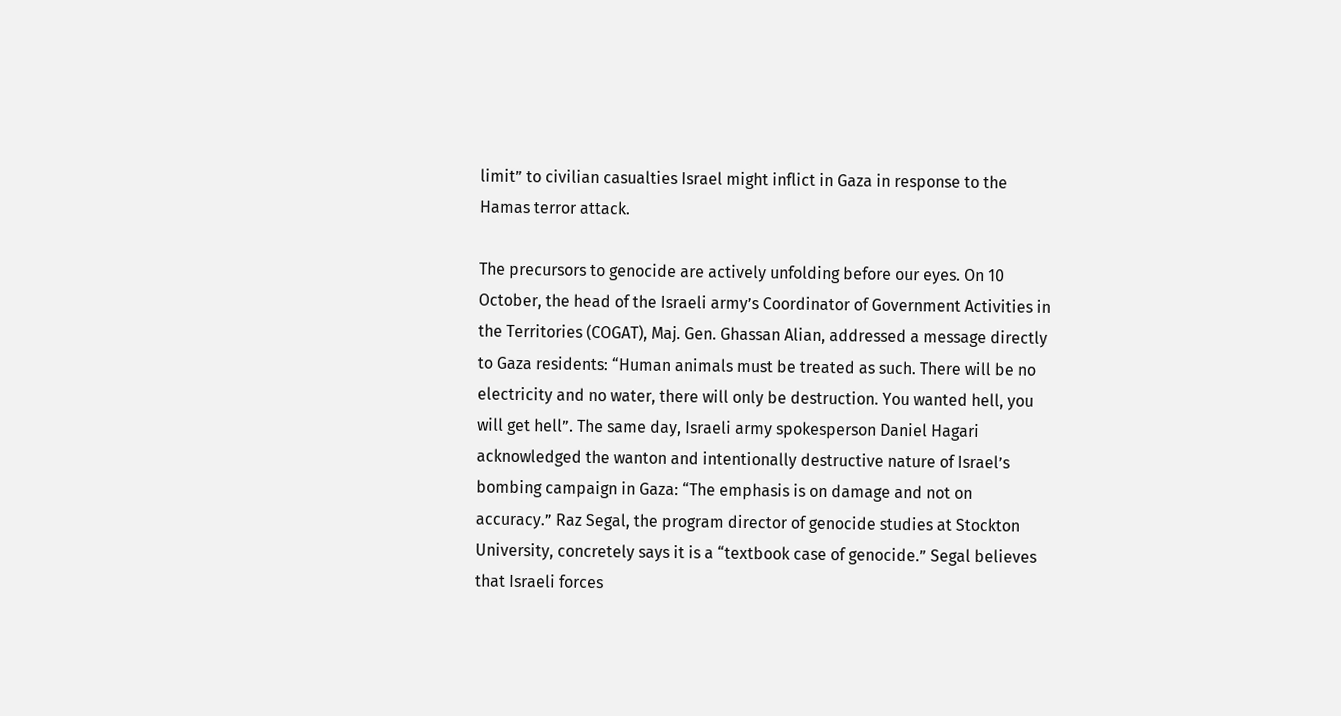limit” to civilian casualties Israel might inflict in Gaza in response to the Hamas terror attack.

The precursors to genocide are actively unfolding before our eyes. On 10 October, the head of the Israeli army’s Coordinator of Government Activities in the Territories (COGAT), Maj. Gen. Ghassan Alian, addressed a message directly to Gaza residents: “Human animals must be treated as such. There will be no electricity and no water, there will only be destruction. You wanted hell, you will get hell”. The same day, Israeli army spokesperson Daniel Hagari acknowledged the wanton and intentionally destructive nature of Israel’s bombing campaign in Gaza: “The emphasis is on damage and not on accuracy.” Raz Segal, the program director of genocide studies at Stockton University, concretely says it is a “textbook case of genocide.” Segal believes that Israeli forces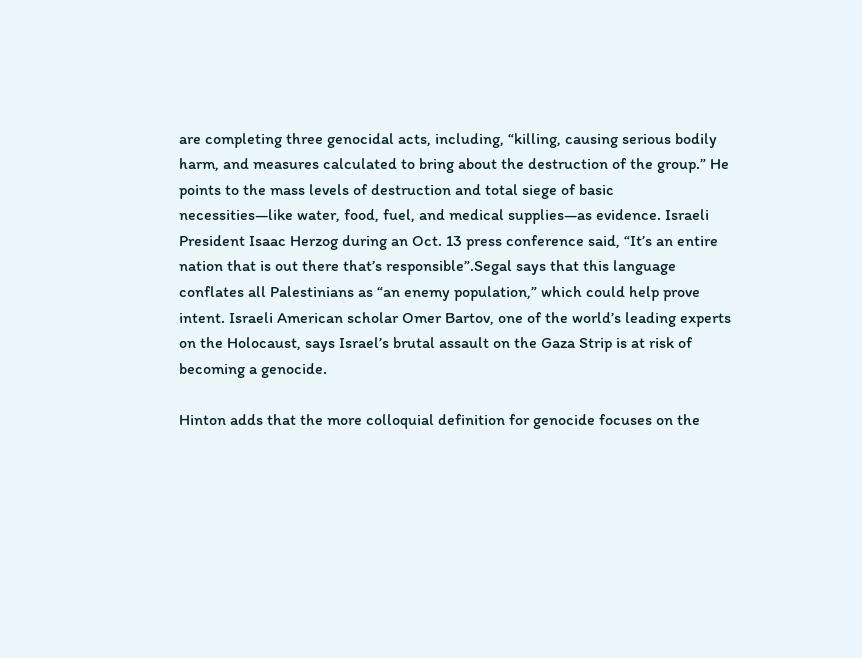are completing three genocidal acts, including, “killing, causing serious bodily harm, and measures calculated to bring about the destruction of the group.” He points to the mass levels of destruction and total siege of basic necessities—like water, food, fuel, and medical supplies—as evidence. Israeli President Isaac Herzog during an Oct. 13 press conference said, “It’s an entire nation that is out there that’s responsible”.Segal says that this language conflates all Palestinians as “an enemy population,” which could help prove intent. Israeli American scholar Omer Bartov, one of the world’s leading experts on the Holocaust, says Israel’s brutal assault on the Gaza Strip is at risk of becoming a genocide.

Hinton adds that the more colloquial definition for genocide focuses on the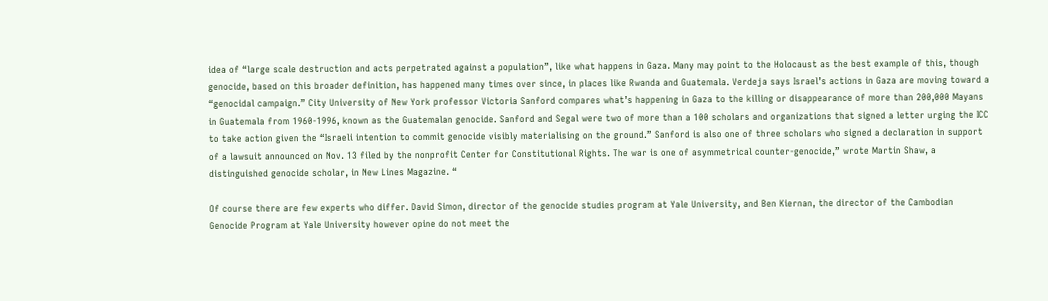idea of “large scale destruction and acts perpetrated against a population”, like what happens in Gaza. Many may point to the Holocaust as the best example of this, though genocide, based on this broader definition, has happened many times over since, in places like Rwanda and Guatemala. Verdeja says Israel’s actions in Gaza are moving toward a “genocidal campaign.” City University of New York professor Victoria Sanford compares what’s happening in Gaza to the killing or disappearance of more than 200,000 Mayans in Guatemala from 1960-1996, known as the Guatemalan genocide. Sanford and Segal were two of more than a 100 scholars and organizations that signed a letter urging the ICC to take action given the “Israeli intention to commit genocide visibly materialising on the ground.” Sanford is also one of three scholars who signed a declaration in support of a lawsuit announced on Nov. 13 filed by the nonprofit Center for Constitutional Rights. The war is one of asymmetrical counter-genocide,” wrote Martin Shaw, a distinguished genocide scholar, in New Lines Magazine. “

Of course there are few experts who differ. David Simon, director of the genocide studies program at Yale University, and Ben Kiernan, the director of the Cambodian Genocide Program at Yale University however opine do not meet the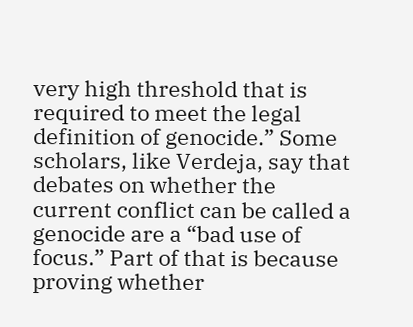very high threshold that is required to meet the legal definition of genocide.” Some scholars, like Verdeja, say that debates on whether the current conflict can be called a genocide are a “bad use of focus.” Part of that is because proving whether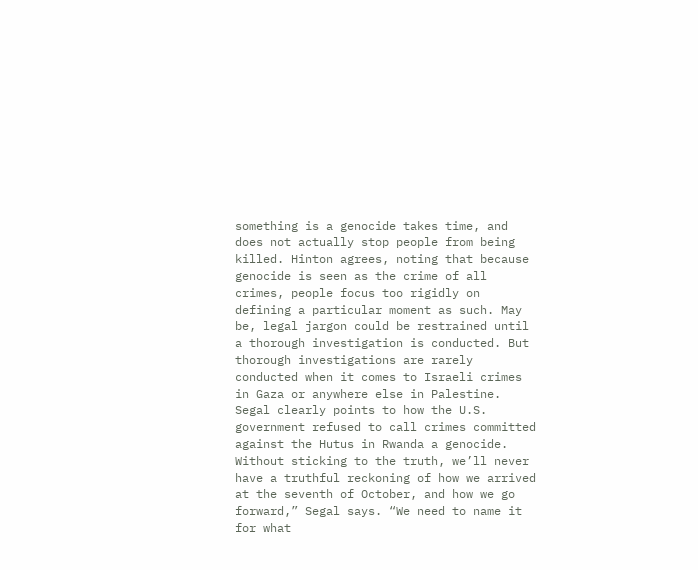something is a genocide takes time, and does not actually stop people from being killed. Hinton agrees, noting that because genocide is seen as the crime of all crimes, people focus too rigidly on defining a particular moment as such. May be, legal jargon could be restrained until a thorough investigation is conducted. But thorough investigations are rarely conducted when it comes to Israeli crimes in Gaza or anywhere else in Palestine. Segal clearly points to how the U.S. government refused to call crimes committed against the Hutus in Rwanda a genocide. Without sticking to the truth, we’ll never have a truthful reckoning of how we arrived at the seventh of October, and how we go forward,” Segal says. “We need to name it for what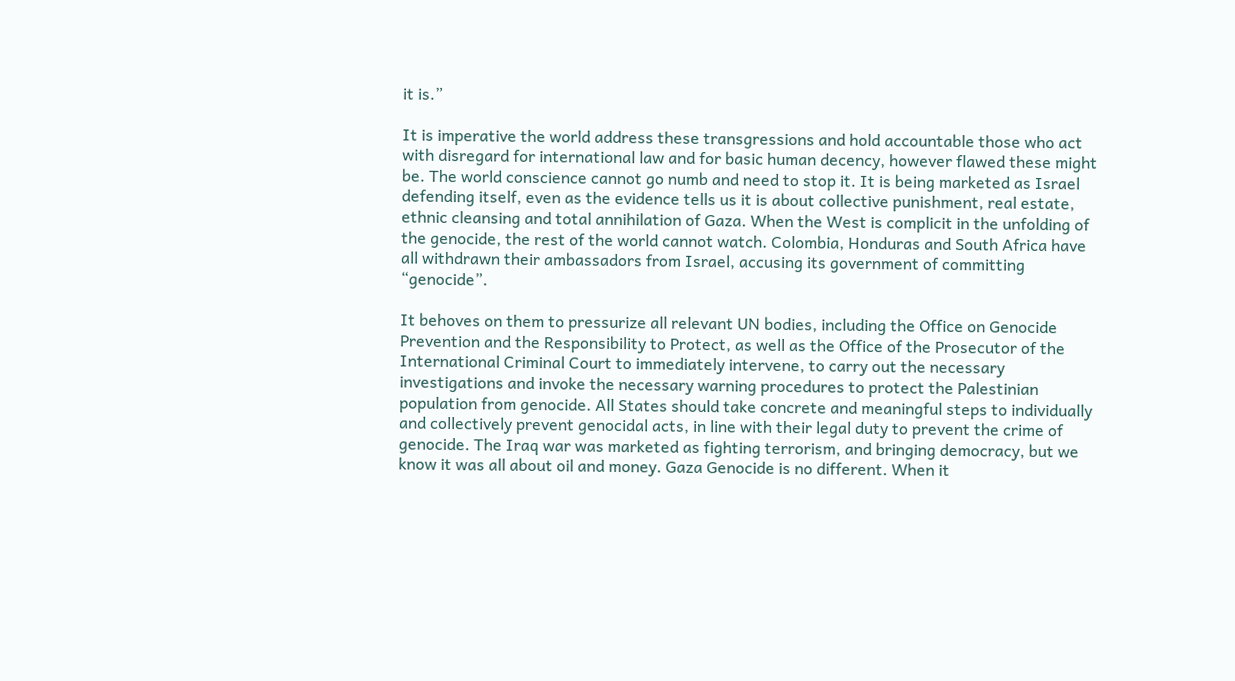it is.”

It is imperative the world address these transgressions and hold accountable those who act with disregard for international law and for basic human decency, however flawed these might be. The world conscience cannot go numb and need to stop it. It is being marketed as Israel defending itself, even as the evidence tells us it is about collective punishment, real estate, ethnic cleansing and total annihilation of Gaza. When the West is complicit in the unfolding of the genocide, the rest of the world cannot watch. Colombia, Honduras and South Africa have all withdrawn their ambassadors from Israel, accusing its government of committing “genocide”.

It behoves on them to pressurize all relevant UN bodies, including the Office on Genocide Prevention and the Responsibility to Protect, as well as the Office of the Prosecutor of the International Criminal Court to immediately intervene, to carry out the necessary investigations and invoke the necessary warning procedures to protect the Palestinian population from genocide. All States should take concrete and meaningful steps to individually and collectively prevent genocidal acts, in line with their legal duty to prevent the crime of genocide. The Iraq war was marketed as fighting terrorism, and bringing democracy, but we know it was all about oil and money. Gaza Genocide is no different. When it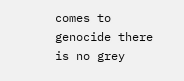comes to genocide there is no grey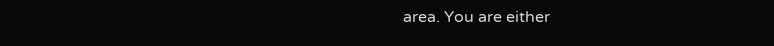area. You are either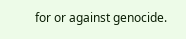for or against genocide.